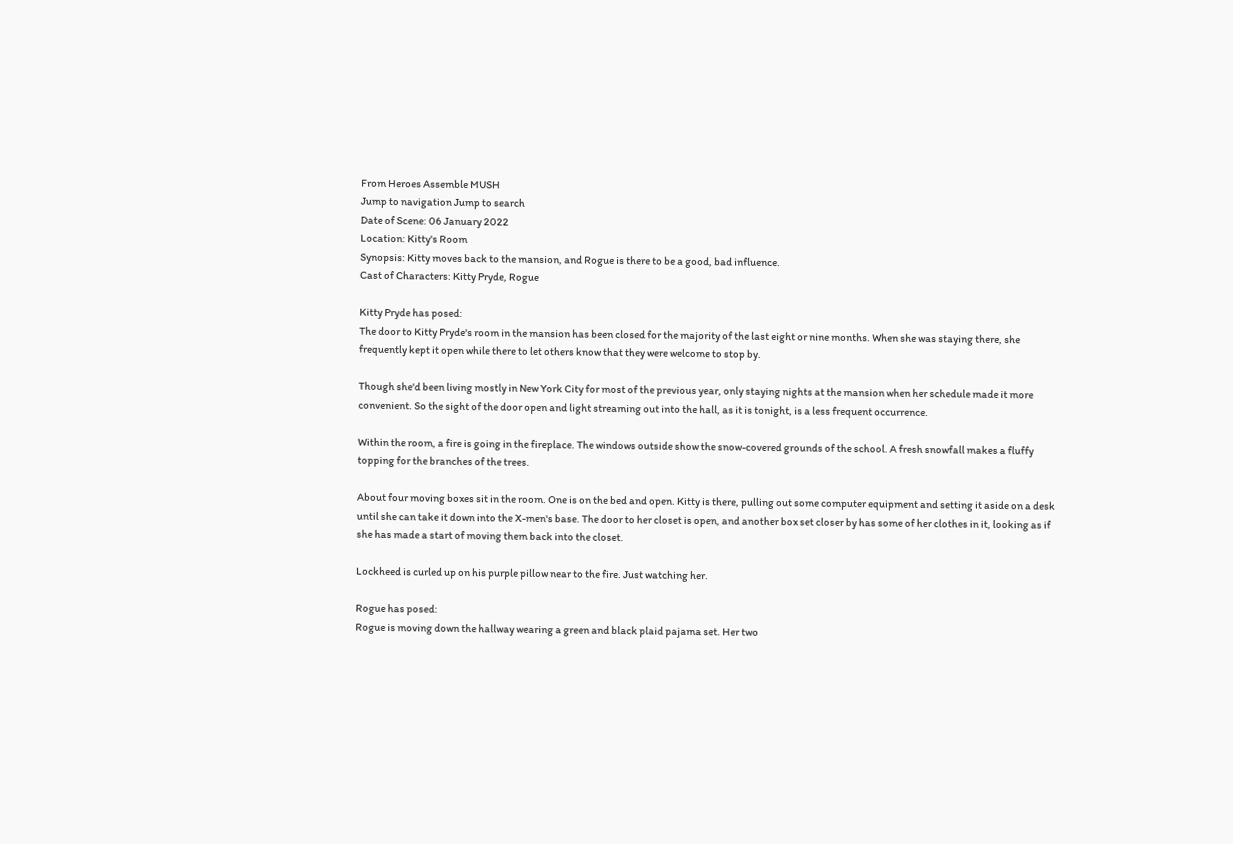From Heroes Assemble MUSH
Jump to navigation Jump to search
Date of Scene: 06 January 2022
Location: Kitty's Room
Synopsis: Kitty moves back to the mansion, and Rogue is there to be a good, bad influence.
Cast of Characters: Kitty Pryde, Rogue

Kitty Pryde has posed:
The door to Kitty Pryde's room in the mansion has been closed for the majority of the last eight or nine months. When she was staying there, she frequently kept it open while there to let others know that they were welcome to stop by.

Though she'd been living mostly in New York City for most of the previous year, only staying nights at the mansion when her schedule made it more convenient. So the sight of the door open and light streaming out into the hall, as it is tonight, is a less frequent occurrence.

Within the room, a fire is going in the fireplace. The windows outside show the snow-covered grounds of the school. A fresh snowfall makes a fluffy topping for the branches of the trees.

About four moving boxes sit in the room. One is on the bed and open. Kitty is there, pulling out some computer equipment and setting it aside on a desk until she can take it down into the X-men's base. The door to her closet is open, and another box set closer by has some of her clothes in it, looking as if she has made a start of moving them back into the closet.

Lockheed is curled up on his purple pillow near to the fire. Just watching her.

Rogue has posed:
Rogue is moving down the hallway wearing a green and black plaid pajama set. Her two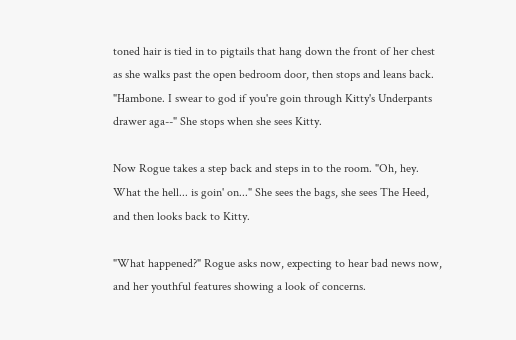toned hair is tied in to pigtails that hang down the front of her chest as she walks past the open bedroom door, then stops and leans back. "Hambone. I swear to god if you're goin through Kitty's Underpants drawer aga--" She stops when she sees Kitty.

Now Rogue takes a step back and steps in to the room. "Oh, hey. What the hell... is goin' on..." She sees the bags, she sees The Heed, and then looks back to Kitty.

"What happened?" Rogue asks now, expecting to hear bad news now, and her youthful features showing a look of concerns.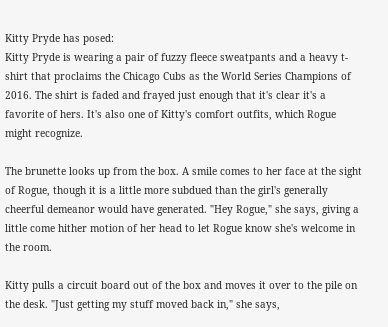Kitty Pryde has posed:
Kitty Pryde is wearing a pair of fuzzy fleece sweatpants and a heavy t-shirt that proclaims the Chicago Cubs as the World Series Champions of 2016. The shirt is faded and frayed just enough that it's clear it's a favorite of hers. It's also one of Kitty's comfort outfits, which Rogue might recognize.

The brunette looks up from the box. A smile comes to her face at the sight of Rogue, though it is a little more subdued than the girl's generally cheerful demeanor would have generated. "Hey Rogue," she says, giving a little come hither motion of her head to let Rogue know she's welcome in the room.

Kitty pulls a circuit board out of the box and moves it over to the pile on the desk. "Just getting my stuff moved back in," she says,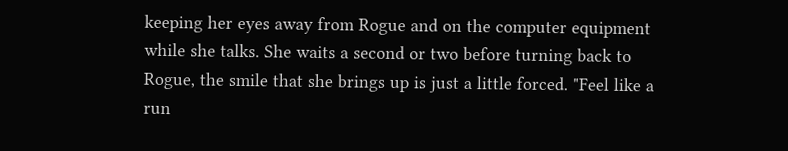keeping her eyes away from Rogue and on the computer equipment while she talks. She waits a second or two before turning back to Rogue, the smile that she brings up is just a little forced. "Feel like a run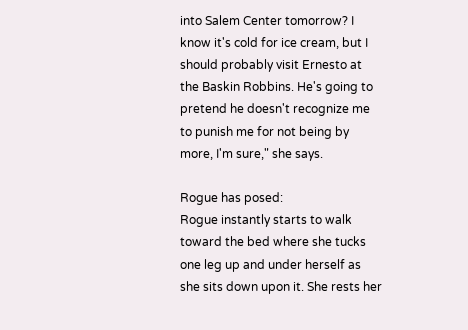into Salem Center tomorrow? I know it's cold for ice cream, but I should probably visit Ernesto at the Baskin Robbins. He's going to pretend he doesn't recognize me to punish me for not being by more, I'm sure," she says.

Rogue has posed:
Rogue instantly starts to walk toward the bed where she tucks one leg up and under herself as she sits down upon it. She rests her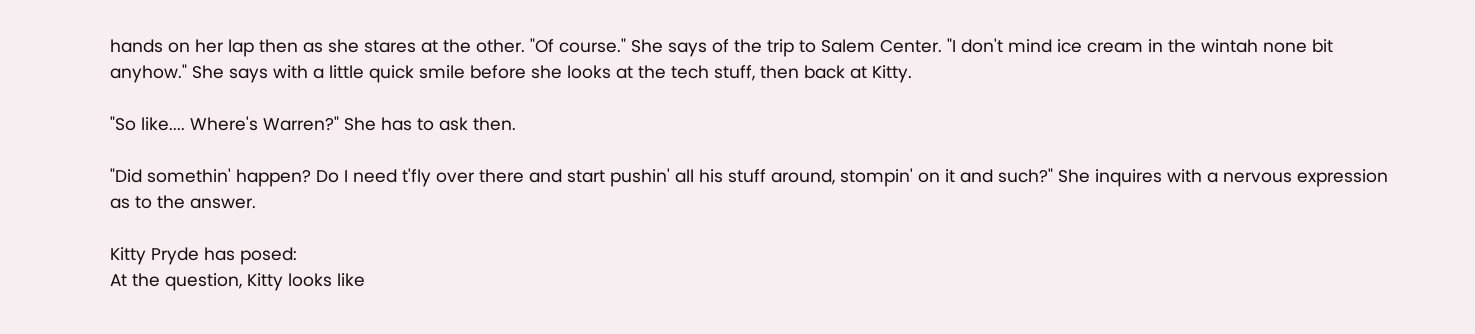hands on her lap then as she stares at the other. "Of course." She says of the trip to Salem Center. "I don't mind ice cream in the wintah none bit anyhow." She says with a little quick smile before she looks at the tech stuff, then back at Kitty.

"So like.... Where's Warren?" She has to ask then.

"Did somethin' happen? Do I need t'fly over there and start pushin' all his stuff around, stompin' on it and such?" She inquires with a nervous expression as to the answer.

Kitty Pryde has posed:
At the question, Kitty looks like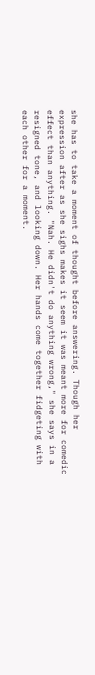she has to take a moment of thought before answering. Though her expression after as she sighs makes it seem it was meant more for comedic effect than anything. "Nah. He didn't do anything wrong," she says in a resigned tone, and looking down. Her hands come together fidgeting with each other for a moment.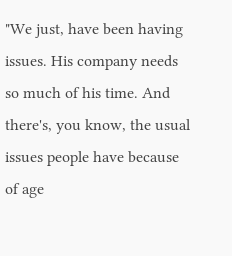"We just, have been having issues. His company needs so much of his time. And there's, you know, the usual issues people have because of age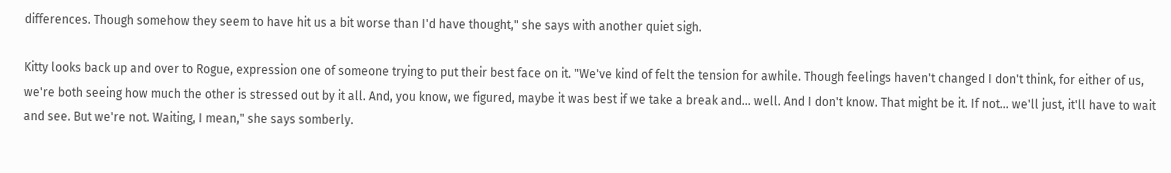differences. Though somehow they seem to have hit us a bit worse than I'd have thought," she says with another quiet sigh.

Kitty looks back up and over to Rogue, expression one of someone trying to put their best face on it. "We've kind of felt the tension for awhile. Though feelings haven't changed I don't think, for either of us, we're both seeing how much the other is stressed out by it all. And, you know, we figured, maybe it was best if we take a break and... well. And I don't know. That might be it. If not... we'll just, it'll have to wait and see. But we're not. Waiting, I mean," she says somberly.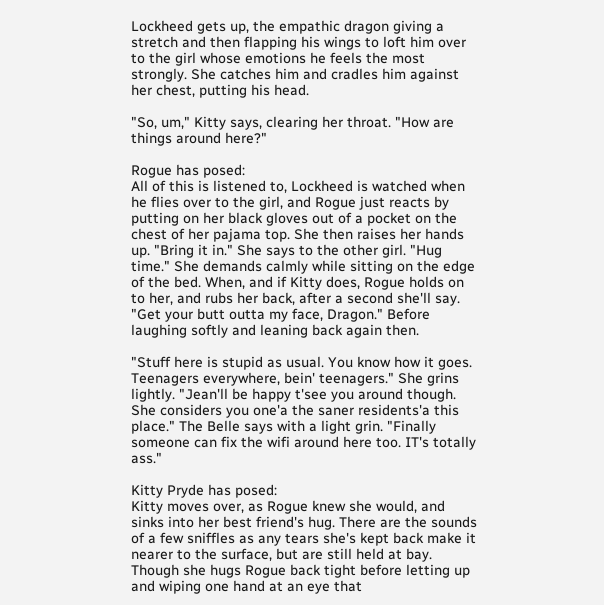Lockheed gets up, the empathic dragon giving a stretch and then flapping his wings to loft him over to the girl whose emotions he feels the most strongly. She catches him and cradles him against her chest, putting his head.

"So, um," Kitty says, clearing her throat. "How are things around here?"

Rogue has posed:
All of this is listened to, Lockheed is watched when he flies over to the girl, and Rogue just reacts by putting on her black gloves out of a pocket on the chest of her pajama top. She then raises her hands up. "Bring it in." She says to the other girl. "Hug time." She demands calmly while sitting on the edge of the bed. When, and if Kitty does, Rogue holds on to her, and rubs her back, after a second she'll say. "Get your butt outta my face, Dragon." Before laughing softly and leaning back again then.

"Stuff here is stupid as usual. You know how it goes. Teenagers everywhere, bein' teenagers." She grins lightly. "Jean'll be happy t'see you around though. She considers you one'a the saner residents'a this place." The Belle says with a light grin. "Finally someone can fix the wifi around here too. IT's totally ass."

Kitty Pryde has posed:
Kitty moves over, as Rogue knew she would, and sinks into her best friend's hug. There are the sounds of a few sniffles as any tears she's kept back make it nearer to the surface, but are still held at bay. Though she hugs Rogue back tight before letting up and wiping one hand at an eye that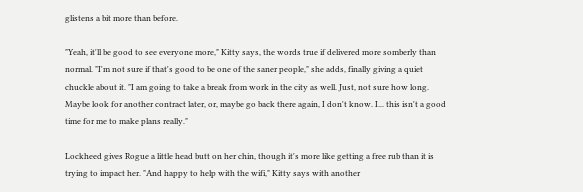glistens a bit more than before.

"Yeah, it'll be good to see everyone more," Kitty says, the words true if delivered more somberly than normal. "I'm not sure if that's good to be one of the saner people," she adds, finally giving a quiet chuckle about it. "I am going to take a break from work in the city as well. Just, not sure how long. Maybe look for another contract later, or, maybe go back there again, I don't know. I... this isn't a good time for me to make plans really."

Lockheed gives Rogue a little head butt on her chin, though it's more like getting a free rub than it is trying to impact her. "And happy to help with the wifi," Kitty says with another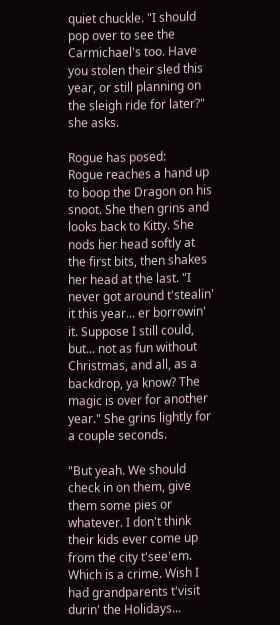quiet chuckle. "I should pop over to see the Carmichael's too. Have you stolen their sled this year, or still planning on the sleigh ride for later?" she asks.

Rogue has posed:
Rogue reaches a hand up to boop the Dragon on his snoot. She then grins and looks back to Kitty. She nods her head softly at the first bits, then shakes her head at the last. "I never got around t'stealin' it this year... er borrowin' it. Suppose I still could, but... not as fun without Christmas, and all, as a backdrop, ya know? The magic is over for another year." She grins lightly for a couple seconds.

"But yeah. We should check in on them, give them some pies or whatever. I don't think their kids ever come up from the city t'see'em. Which is a crime. Wish I had grandparents t'visit durin' the Holidays...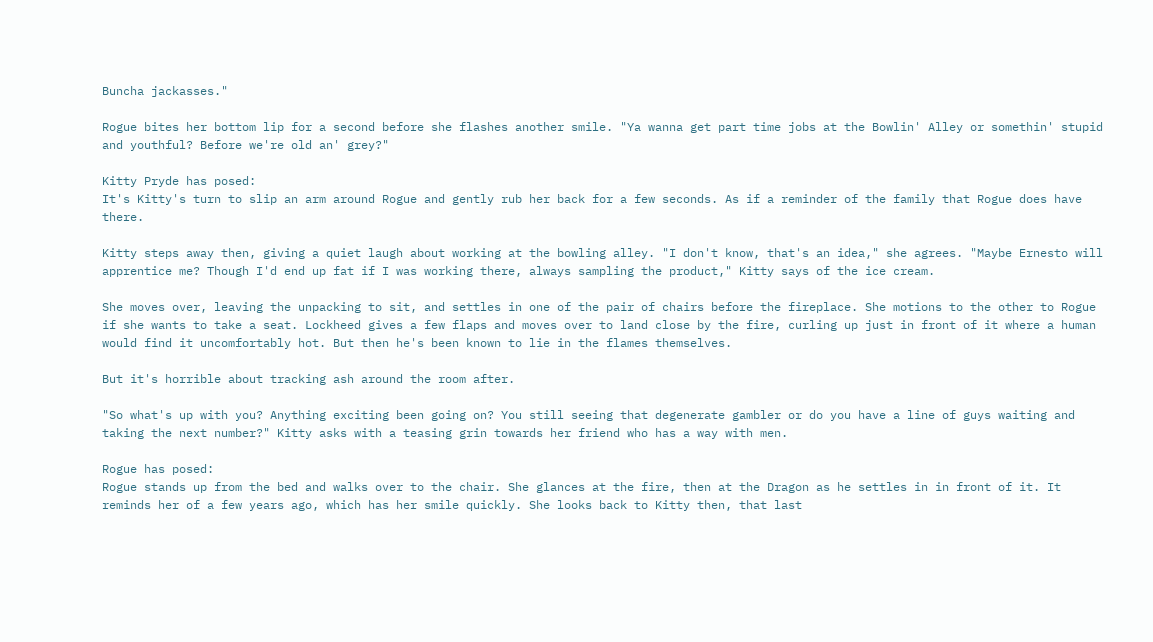Buncha jackasses."

Rogue bites her bottom lip for a second before she flashes another smile. "Ya wanna get part time jobs at the Bowlin' Alley or somethin' stupid and youthful? Before we're old an' grey?"

Kitty Pryde has posed:
It's Kitty's turn to slip an arm around Rogue and gently rub her back for a few seconds. As if a reminder of the family that Rogue does have there.

Kitty steps away then, giving a quiet laugh about working at the bowling alley. "I don't know, that's an idea," she agrees. "Maybe Ernesto will apprentice me? Though I'd end up fat if I was working there, always sampling the product," Kitty says of the ice cream.

She moves over, leaving the unpacking to sit, and settles in one of the pair of chairs before the fireplace. She motions to the other to Rogue if she wants to take a seat. Lockheed gives a few flaps and moves over to land close by the fire, curling up just in front of it where a human would find it uncomfortably hot. But then he's been known to lie in the flames themselves.

But it's horrible about tracking ash around the room after.

"So what's up with you? Anything exciting been going on? You still seeing that degenerate gambler or do you have a line of guys waiting and taking the next number?" Kitty asks with a teasing grin towards her friend who has a way with men.

Rogue has posed:
Rogue stands up from the bed and walks over to the chair. She glances at the fire, then at the Dragon as he settles in in front of it. It reminds her of a few years ago, which has her smile quickly. She looks back to Kitty then, that last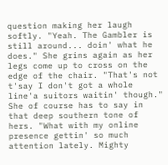question making her laugh softly. "Yeah. The Gambler is still around... doin' what he does." She grins again as her legs come up to cross on the edge of the chair. "That's not t'say I don't got a whole line'a suitors waitin' though." She of course has to say in that deep southern tone of hers. "What with my online presence gettin' so much attention lately. Mighty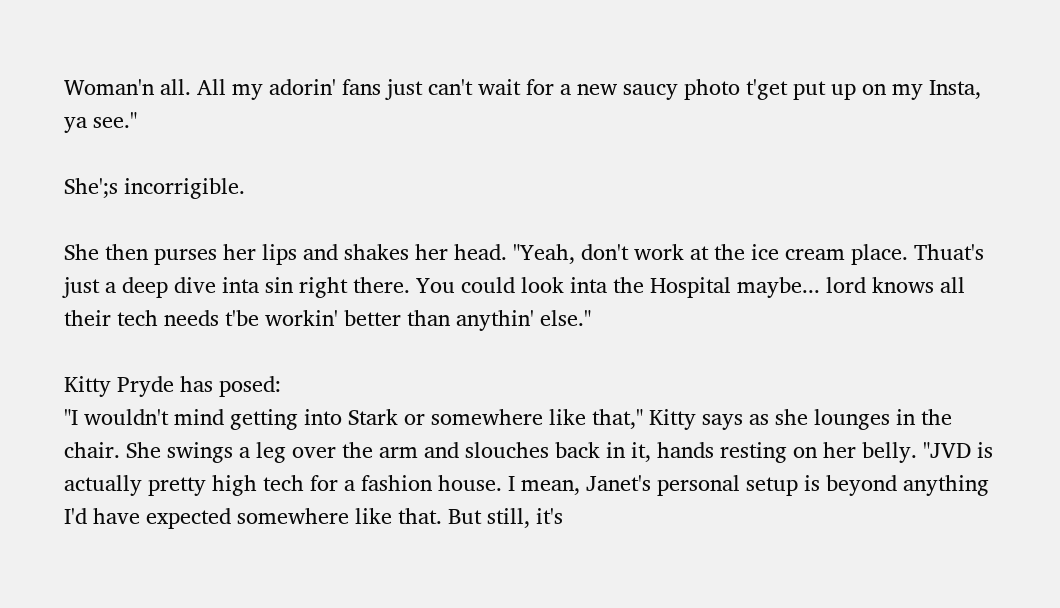Woman'n all. All my adorin' fans just can't wait for a new saucy photo t'get put up on my Insta, ya see."

She';s incorrigible.

She then purses her lips and shakes her head. "Yeah, don't work at the ice cream place. Thuat's just a deep dive inta sin right there. You could look inta the Hospital maybe... lord knows all their tech needs t'be workin' better than anythin' else."

Kitty Pryde has posed:
"I wouldn't mind getting into Stark or somewhere like that," Kitty says as she lounges in the chair. She swings a leg over the arm and slouches back in it, hands resting on her belly. "JVD is actually pretty high tech for a fashion house. I mean, Janet's personal setup is beyond anything I'd have expected somewhere like that. But still, it's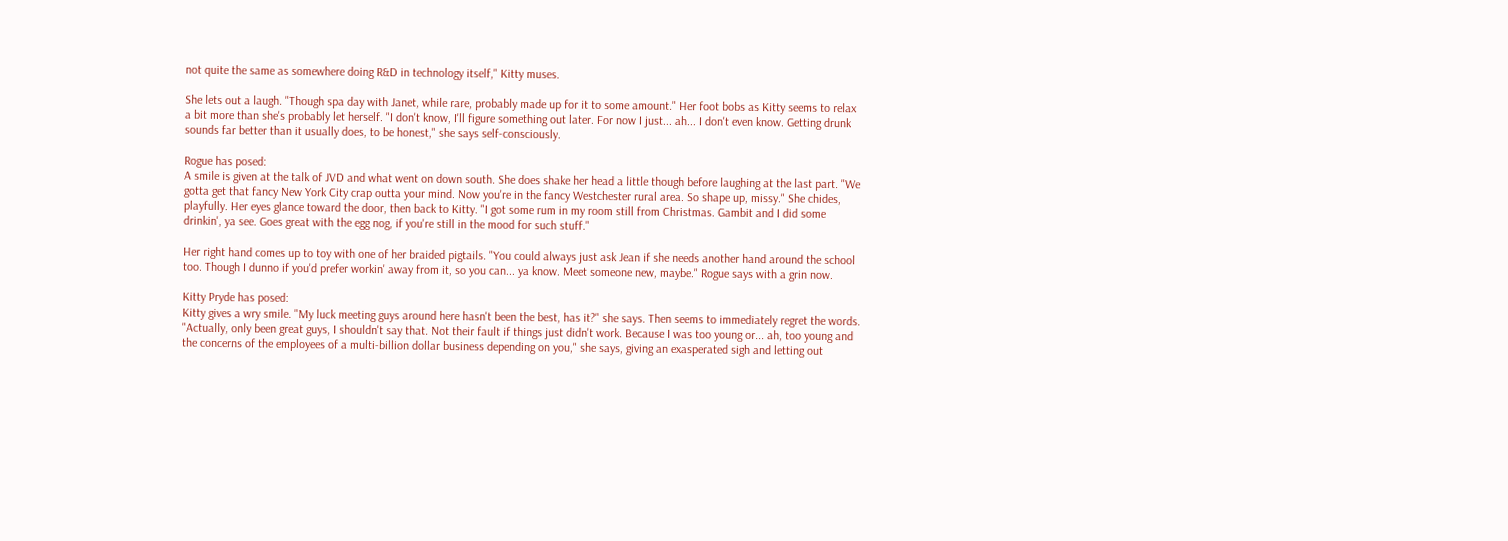not quite the same as somewhere doing R&D in technology itself," Kitty muses.

She lets out a laugh. "Though spa day with Janet, while rare, probably made up for it to some amount." Her foot bobs as Kitty seems to relax a bit more than she's probably let herself. "I don't know, I'll figure something out later. For now I just... ah... I don't even know. Getting drunk sounds far better than it usually does, to be honest," she says self-consciously.

Rogue has posed:
A smile is given at the talk of JVD and what went on down south. She does shake her head a little though before laughing at the last part. "We gotta get that fancy New York City crap outta your mind. Now you're in the fancy Westchester rural area. So shape up, missy." She chides, playfully. Her eyes glance toward the door, then back to Kitty. "I got some rum in my room still from Christmas. Gambit and I did some drinkin', ya see. Goes great with the egg nog, if you're still in the mood for such stuff."

Her right hand comes up to toy with one of her braided pigtails. "You could always just ask Jean if she needs another hand around the school too. Though I dunno if you'd prefer workin' away from it, so you can... ya know. Meet someone new, maybe." Rogue says with a grin now.

Kitty Pryde has posed:
Kitty gives a wry smile. "My luck meeting guys around here hasn't been the best, has it?" she says. Then seems to immediately regret the words. "Actually, only been great guys, I shouldn't say that. Not their fault if things just didn't work. Because I was too young or... ah, too young and the concerns of the employees of a multi-billion dollar business depending on you," she says, giving an exasperated sigh and letting out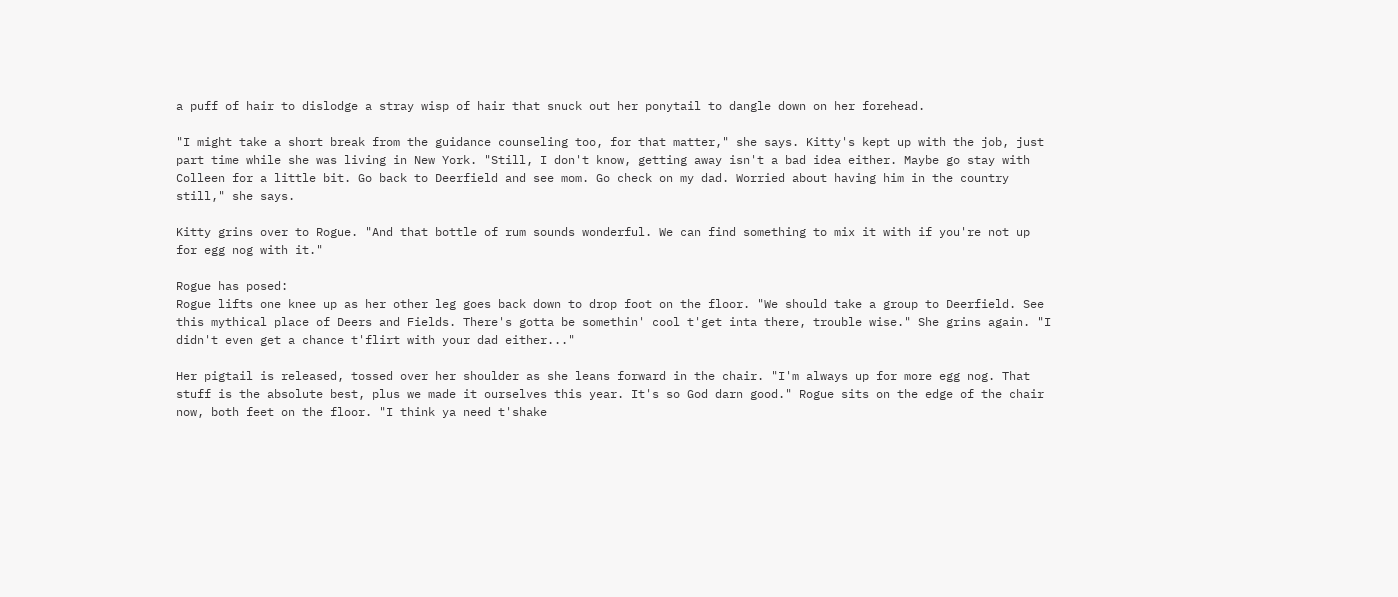a puff of hair to dislodge a stray wisp of hair that snuck out her ponytail to dangle down on her forehead.

"I might take a short break from the guidance counseling too, for that matter," she says. Kitty's kept up with the job, just part time while she was living in New York. "Still, I don't know, getting away isn't a bad idea either. Maybe go stay with Colleen for a little bit. Go back to Deerfield and see mom. Go check on my dad. Worried about having him in the country still," she says.

Kitty grins over to Rogue. "And that bottle of rum sounds wonderful. We can find something to mix it with if you're not up for egg nog with it."

Rogue has posed:
Rogue lifts one knee up as her other leg goes back down to drop foot on the floor. "We should take a group to Deerfield. See this mythical place of Deers and Fields. There's gotta be somethin' cool t'get inta there, trouble wise." She grins again. "I didn't even get a chance t'flirt with your dad either..."

Her pigtail is released, tossed over her shoulder as she leans forward in the chair. "I'm always up for more egg nog. That stuff is the absolute best, plus we made it ourselves this year. It's so God darn good." Rogue sits on the edge of the chair now, both feet on the floor. "I think ya need t'shake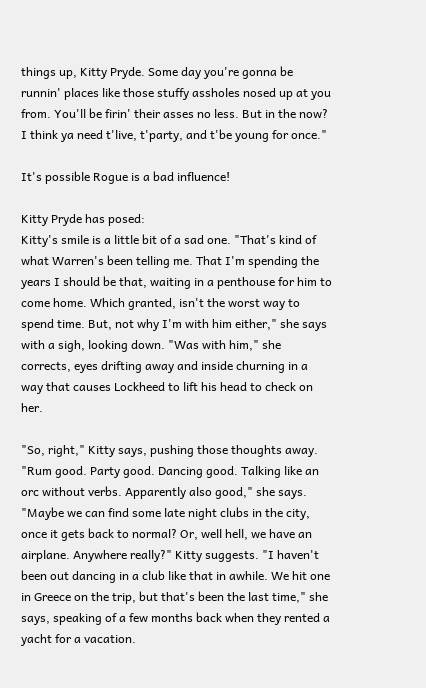things up, Kitty Pryde. Some day you're gonna be runnin' places like those stuffy assholes nosed up at you from. You'll be firin' their asses no less. But in the now? I think ya need t'live, t'party, and t'be young for once."

It's possible Rogue is a bad influence!

Kitty Pryde has posed:
Kitty's smile is a little bit of a sad one. "That's kind of what Warren's been telling me. That I'm spending the years I should be that, waiting in a penthouse for him to come home. Which granted, isn't the worst way to spend time. But, not why I'm with him either," she says with a sigh, looking down. "Was with him," she corrects, eyes drifting away and inside churning in a way that causes Lockheed to lift his head to check on her.

"So, right," Kitty says, pushing those thoughts away. "Rum good. Party good. Dancing good. Talking like an orc without verbs. Apparently also good," she says. "Maybe we can find some late night clubs in the city, once it gets back to normal? Or, well hell, we have an airplane. Anywhere really?" Kitty suggests. "I haven't been out dancing in a club like that in awhile. We hit one in Greece on the trip, but that's been the last time," she says, speaking of a few months back when they rented a yacht for a vacation.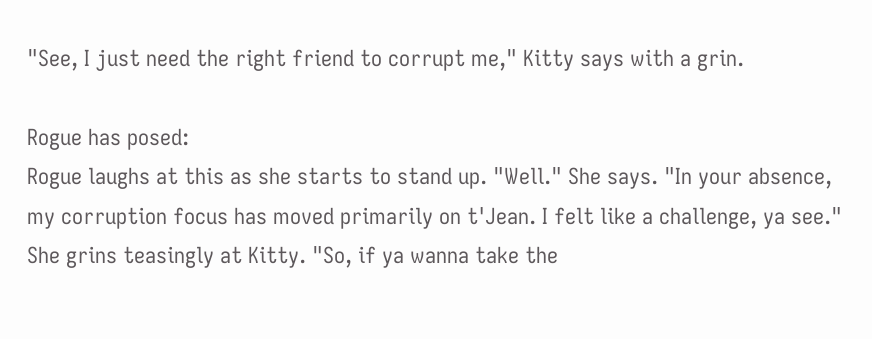"See, I just need the right friend to corrupt me," Kitty says with a grin.

Rogue has posed:
Rogue laughs at this as she starts to stand up. "Well." She says. "In your absence, my corruption focus has moved primarily on t'Jean. I felt like a challenge, ya see." She grins teasingly at Kitty. "So, if ya wanna take the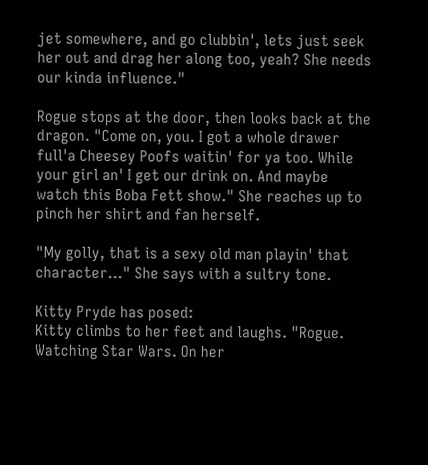jet somewhere, and go clubbin', lets just seek her out and drag her along too, yeah? She needs our kinda influence."

Rogue stops at the door, then looks back at the dragon. "Come on, you. I got a whole drawer full'a Cheesey Poofs waitin' for ya too. While your girl an' I get our drink on. And maybe watch this Boba Fett show." She reaches up to pinch her shirt and fan herself.

"My golly, that is a sexy old man playin' that character..." She says with a sultry tone.

Kitty Pryde has posed:
Kitty climbs to her feet and laughs. "Rogue. Watching Star Wars. On her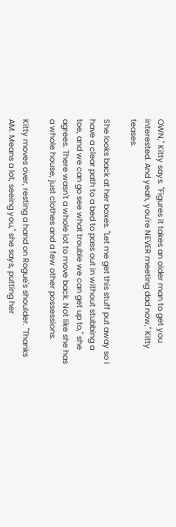OWN," Kitty says. "Figures it takes an older man to get you interested. And yeah, you're NEVER meeting dad now," Kitty teases.

She looks back at her boxes. "Let me get this stuff put away so I have a clear path to a bed to pass out in without stubbing a toe, and we can go see what trouble we can get up to," she agrees. There wasn't a whole lot to move back. Not like she has a whole house, just clothes and a few other possessions.

Kitty moves over, resting a hand on Rogue's shoulder. "Thanks AM. Means a lot, seeing you," she says, putting her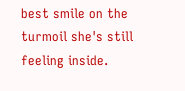best smile on the turmoil she's still feeling inside.